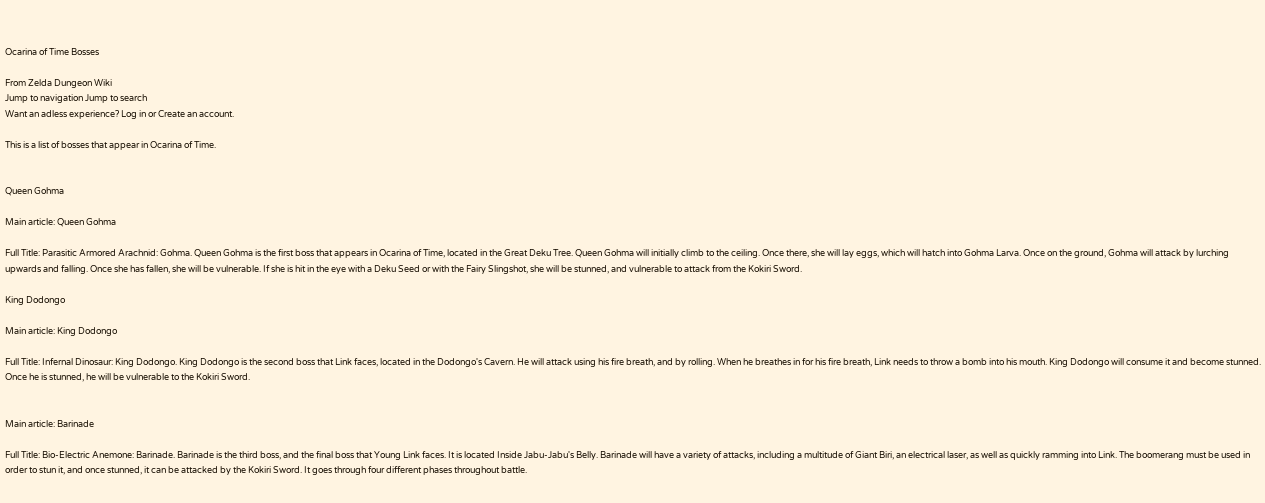Ocarina of Time Bosses

From Zelda Dungeon Wiki
Jump to navigation Jump to search
Want an adless experience? Log in or Create an account.

This is a list of bosses that appear in Ocarina of Time.


Queen Gohma

Main article: Queen Gohma

Full Title: Parasitic Armored Arachnid: Gohma. Queen Gohma is the first boss that appears in Ocarina of Time, located in the Great Deku Tree. Queen Gohma will initially climb to the ceiling. Once there, she will lay eggs, which will hatch into Gohma Larva. Once on the ground, Gohma will attack by lurching upwards and falling. Once she has fallen, she will be vulnerable. If she is hit in the eye with a Deku Seed or with the Fairy Slingshot, she will be stunned, and vulnerable to attack from the Kokiri Sword.

King Dodongo

Main article: King Dodongo

Full Title: Infernal Dinosaur: King Dodongo. King Dodongo is the second boss that Link faces, located in the Dodongo's Cavern. He will attack using his fire breath, and by rolling. When he breathes in for his fire breath, Link needs to throw a bomb into his mouth. King Dodongo will consume it and become stunned. Once he is stunned, he will be vulnerable to the Kokiri Sword.


Main article: Barinade

Full Title: Bio-Electric Anemone: Barinade. Barinade is the third boss, and the final boss that Young Link faces. It is located Inside Jabu-Jabu's Belly. Barinade will have a variety of attacks, including a multitude of Giant Biri, an electrical laser, as well as quickly ramming into Link. The boomerang must be used in order to stun it, and once stunned, it can be attacked by the Kokiri Sword. It goes through four different phases throughout battle.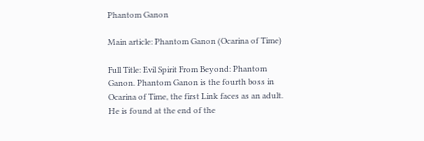Phantom Ganon

Main article: Phantom Ganon (Ocarina of Time)

Full Title: Evil Spirit From Beyond: Phantom Ganon. Phantom Ganon is the fourth boss in Ocarina of Time, the first Link faces as an adult. He is found at the end of the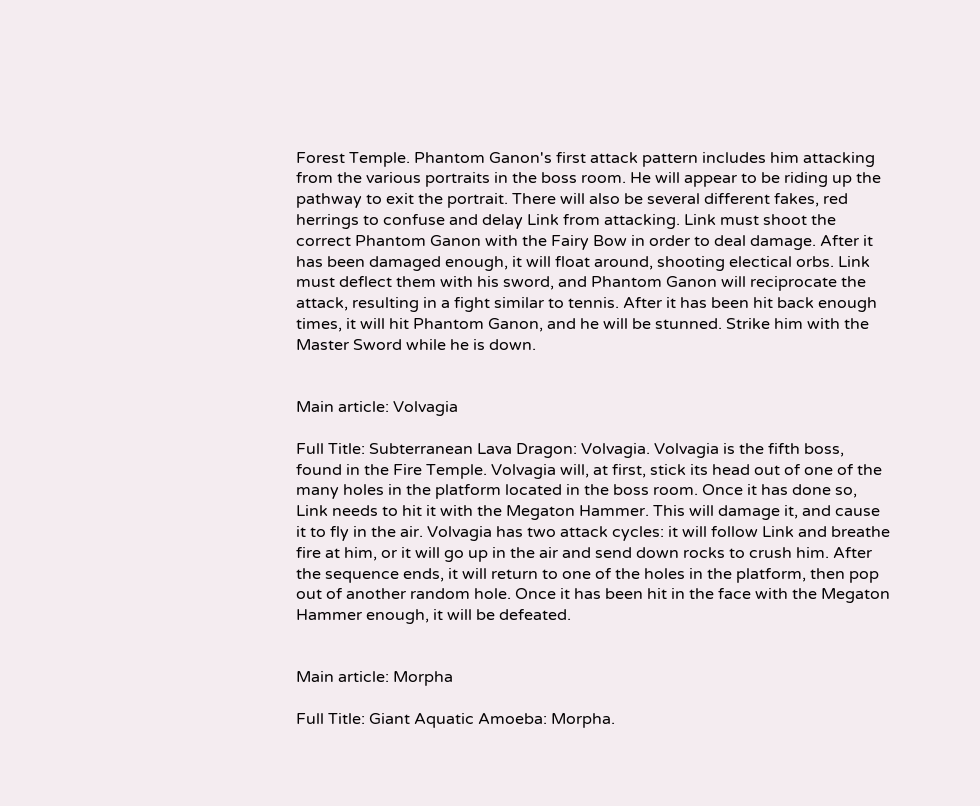Forest Temple. Phantom Ganon's first attack pattern includes him attacking from the various portraits in the boss room. He will appear to be riding up the pathway to exit the portrait. There will also be several different fakes, red herrings to confuse and delay Link from attacking. Link must shoot the correct Phantom Ganon with the Fairy Bow in order to deal damage. After it has been damaged enough, it will float around, shooting electical orbs. Link must deflect them with his sword, and Phantom Ganon will reciprocate the attack, resulting in a fight similar to tennis. After it has been hit back enough times, it will hit Phantom Ganon, and he will be stunned. Strike him with the Master Sword while he is down.


Main article: Volvagia

Full Title: Subterranean Lava Dragon: Volvagia. Volvagia is the fifth boss, found in the Fire Temple. Volvagia will, at first, stick its head out of one of the many holes in the platform located in the boss room. Once it has done so, Link needs to hit it with the Megaton Hammer. This will damage it, and cause it to fly in the air. Volvagia has two attack cycles: it will follow Link and breathe fire at him, or it will go up in the air and send down rocks to crush him. After the sequence ends, it will return to one of the holes in the platform, then pop out of another random hole. Once it has been hit in the face with the Megaton Hammer enough, it will be defeated.


Main article: Morpha

Full Title: Giant Aquatic Amoeba: Morpha.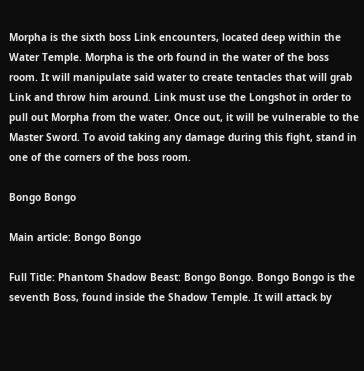Morpha is the sixth boss Link encounters, located deep within the Water Temple. Morpha is the orb found in the water of the boss room. It will manipulate said water to create tentacles that will grab Link and throw him around. Link must use the Longshot in order to pull out Morpha from the water. Once out, it will be vulnerable to the Master Sword. To avoid taking any damage during this fight, stand in one of the corners of the boss room.

Bongo Bongo

Main article: Bongo Bongo

Full Title: Phantom Shadow Beast: Bongo Bongo. Bongo Bongo is the seventh Boss, found inside the Shadow Temple. It will attack by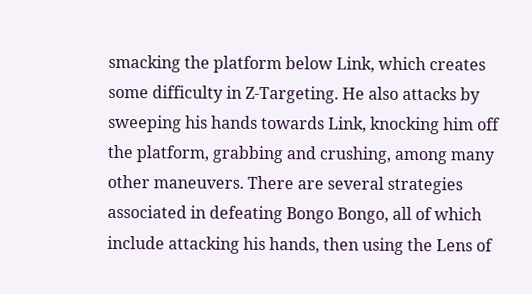smacking the platform below Link, which creates some difficulty in Z-Targeting. He also attacks by sweeping his hands towards Link, knocking him off the platform, grabbing and crushing, among many other maneuvers. There are several strategies associated in defeating Bongo Bongo, all of which include attacking his hands, then using the Lens of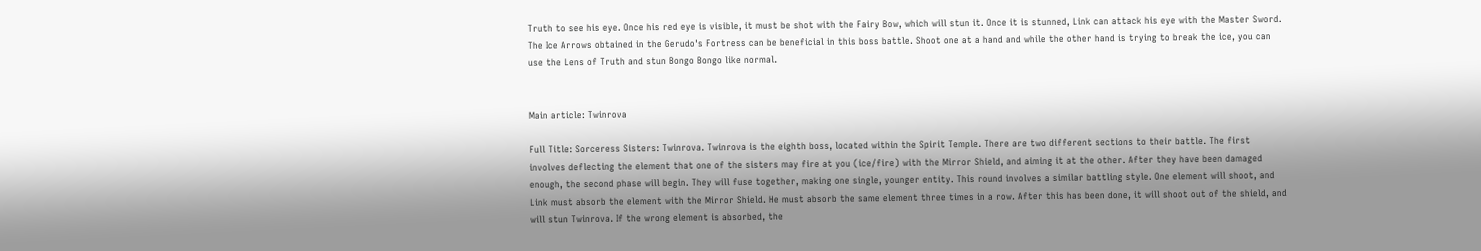Truth to see his eye. Once his red eye is visible, it must be shot with the Fairy Bow, which will stun it. Once it is stunned, Link can attack his eye with the Master Sword. The Ice Arrows obtained in the Gerudo's Fortress can be beneficial in this boss battle. Shoot one at a hand and while the other hand is trying to break the ice, you can use the Lens of Truth and stun Bongo Bongo like normal.


Main article: Twinrova

Full Title: Sorceress Sisters: Twinrova. Twinrova is the eighth boss, located within the Spirit Temple. There are two different sections to their battle. The first involves deflecting the element that one of the sisters may fire at you (ice/fire) with the Mirror Shield, and aiming it at the other. After they have been damaged enough, the second phase will begin. They will fuse together, making one single, younger entity. This round involves a similar battling style. One element will shoot, and Link must absorb the element with the Mirror Shield. He must absorb the same element three times in a row. After this has been done, it will shoot out of the shield, and will stun Twinrova. If the wrong element is absorbed, the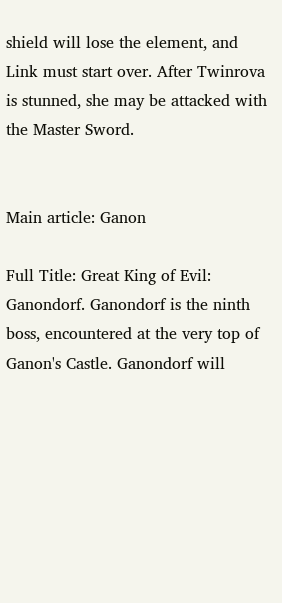shield will lose the element, and Link must start over. After Twinrova is stunned, she may be attacked with the Master Sword.


Main article: Ganon

Full Title: Great King of Evil: Ganondorf. Ganondorf is the ninth boss, encountered at the very top of Ganon's Castle. Ganondorf will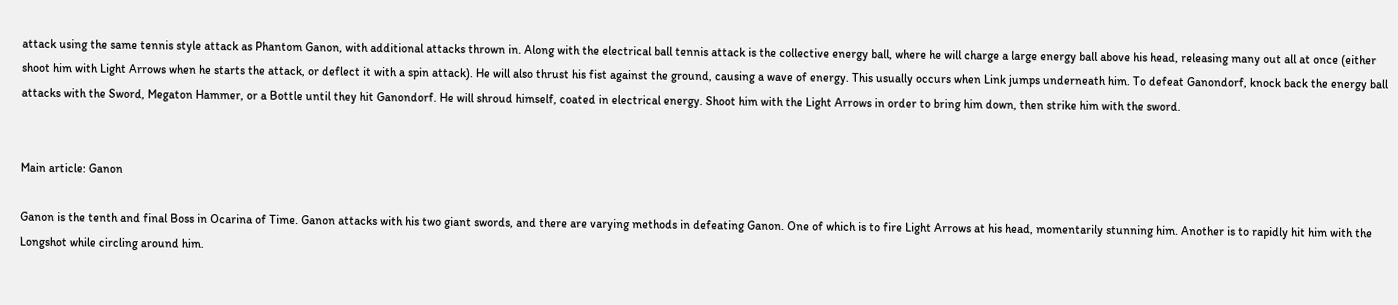attack using the same tennis style attack as Phantom Ganon, with additional attacks thrown in. Along with the electrical ball tennis attack is the collective energy ball, where he will charge a large energy ball above his head, releasing many out all at once (either shoot him with Light Arrows when he starts the attack, or deflect it with a spin attack). He will also thrust his fist against the ground, causing a wave of energy. This usually occurs when Link jumps underneath him. To defeat Ganondorf, knock back the energy ball attacks with the Sword, Megaton Hammer, or a Bottle until they hit Ganondorf. He will shroud himself, coated in electrical energy. Shoot him with the Light Arrows in order to bring him down, then strike him with the sword.


Main article: Ganon

Ganon is the tenth and final Boss in Ocarina of Time. Ganon attacks with his two giant swords, and there are varying methods in defeating Ganon. One of which is to fire Light Arrows at his head, momentarily stunning him. Another is to rapidly hit him with the Longshot while circling around him.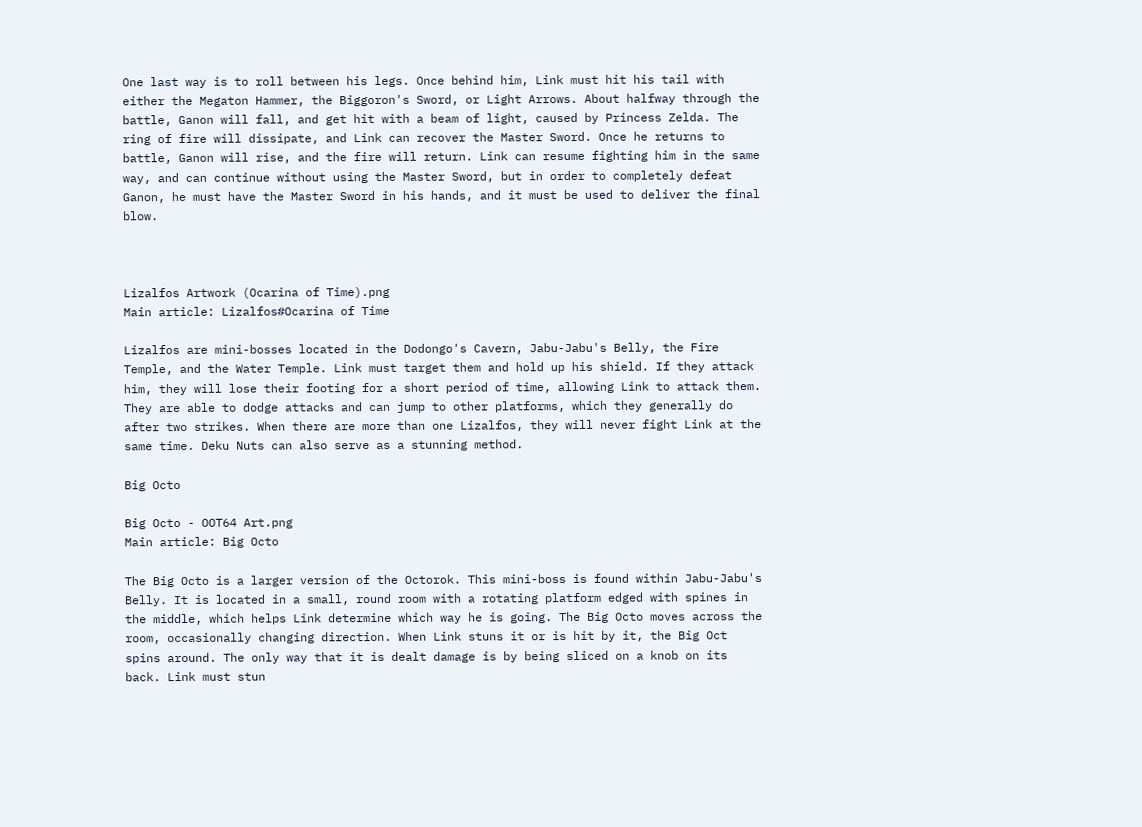One last way is to roll between his legs. Once behind him, Link must hit his tail with either the Megaton Hammer, the Biggoron's Sword, or Light Arrows. About halfway through the battle, Ganon will fall, and get hit with a beam of light, caused by Princess Zelda. The ring of fire will dissipate, and Link can recover the Master Sword. Once he returns to battle, Ganon will rise, and the fire will return. Link can resume fighting him in the same way, and can continue without using the Master Sword, but in order to completely defeat Ganon, he must have the Master Sword in his hands, and it must be used to deliver the final blow.



Lizalfos Artwork (Ocarina of Time).png
Main article: Lizalfos#Ocarina of Time

Lizalfos are mini-bosses located in the Dodongo's Cavern, Jabu-Jabu's Belly, the Fire Temple, and the Water Temple. Link must target them and hold up his shield. If they attack him, they will lose their footing for a short period of time, allowing Link to attack them. They are able to dodge attacks and can jump to other platforms, which they generally do after two strikes. When there are more than one Lizalfos, they will never fight Link at the same time. Deku Nuts can also serve as a stunning method.

Big Octo

Big Octo - OOT64 Art.png
Main article: Big Octo

The Big Octo is a larger version of the Octorok. This mini-boss is found within Jabu-Jabu's Belly. It is located in a small, round room with a rotating platform edged with spines in the middle, which helps Link determine which way he is going. The Big Octo moves across the room, occasionally changing direction. When Link stuns it or is hit by it, the Big Oct spins around. The only way that it is dealt damage is by being sliced on a knob on its back. Link must stun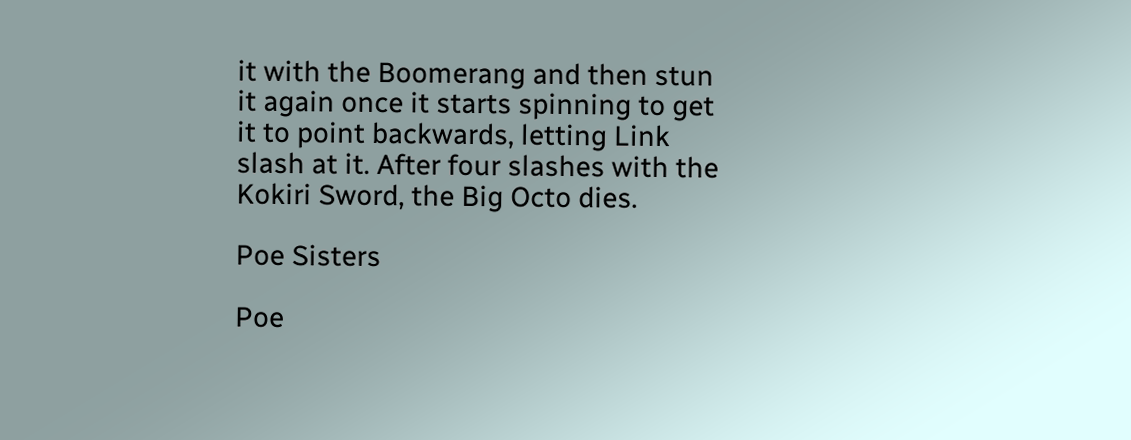it with the Boomerang and then stun it again once it starts spinning to get it to point backwards, letting Link slash at it. After four slashes with the Kokiri Sword, the Big Octo dies.

Poe Sisters

Poe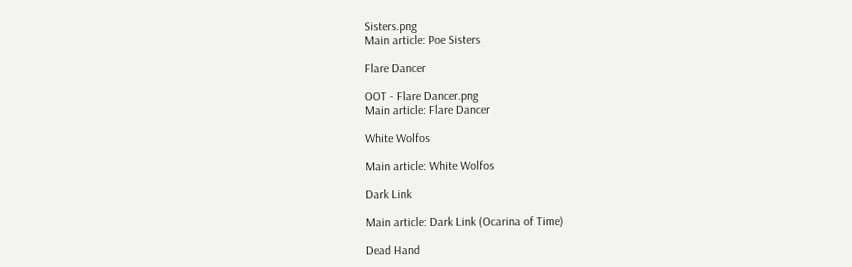Sisters.png
Main article: Poe Sisters

Flare Dancer

OOT - Flare Dancer.png
Main article: Flare Dancer

White Wolfos

Main article: White Wolfos

Dark Link

Main article: Dark Link (Ocarina of Time)

Dead Hand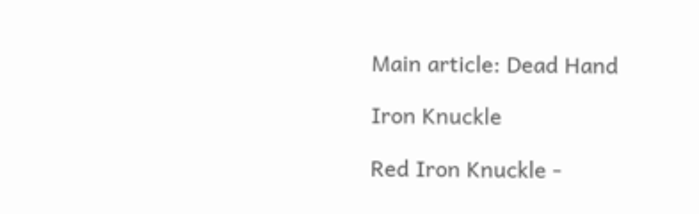Main article: Dead Hand

Iron Knuckle

Red Iron Knuckle -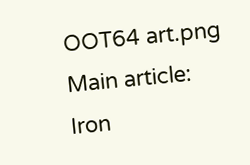OOT64 art.png
Main article: Iron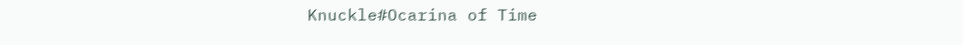Knuckle#Ocarina of Time